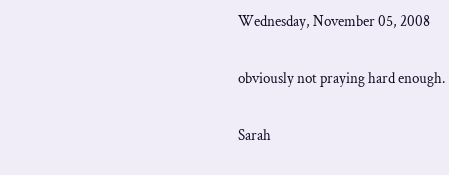Wednesday, November 05, 2008

obviously not praying hard enough.

Sarah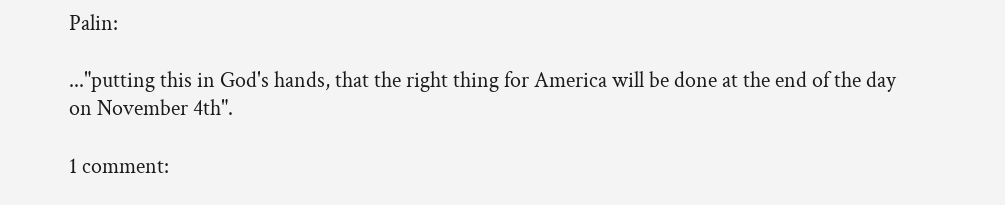Palin:

..."putting this in God's hands, that the right thing for America will be done at the end of the day on November 4th".

1 comment: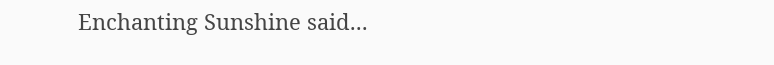Enchanting Sunshine said...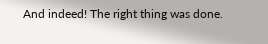And indeed! The right thing was done.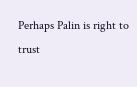Perhaps Palin is right to trust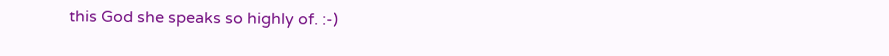this God she speaks so highly of. :-)